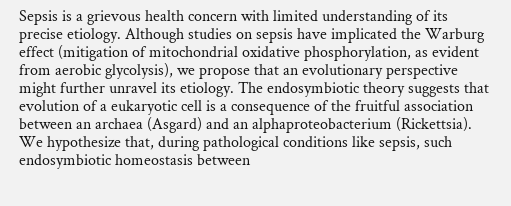Sepsis is a grievous health concern with limited understanding of its precise etiology. Although studies on sepsis have implicated the Warburg effect (mitigation of mitochondrial oxidative phosphorylation, as evident from aerobic glycolysis), we propose that an evolutionary perspective might further unravel its etiology. The endosymbiotic theory suggests that evolution of a eukaryotic cell is a consequence of the fruitful association between an archaea (Asgard) and an alphaproteobacterium (Rickettsia). We hypothesize that, during pathological conditions like sepsis, such endosymbiotic homeostasis between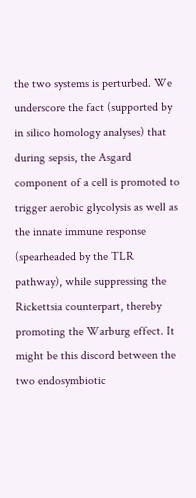the two systems is perturbed. We underscore the fact (supported by in silico homology analyses) that during sepsis, the Asgard component of a cell is promoted to trigger aerobic glycolysis as well as the innate immune response (spearheaded by the TLR pathway), while suppressing the Rickettsia counterpart, thereby promoting the Warburg effect. It might be this discord between the two endosymbiotic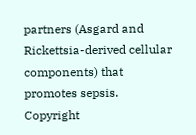partners (Asgard and Rickettsia-derived cellular components) that promotes sepsis.
Copyright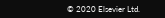© 2020 Elsevier Ltd.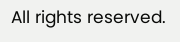All rights reserved.